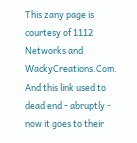This zany page is courtesy of 1112 Networks and WackyCreations.Com.  And this link used to dead end - abruptly - now it goes to their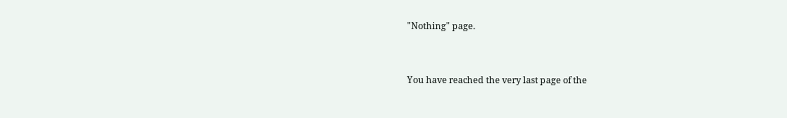"Nothing" page.


You have reached the very last page of the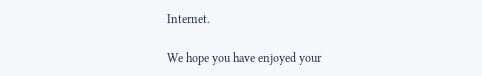Internet.

We hope you have enjoyed your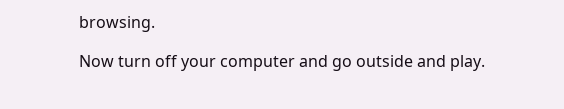browsing.

Now turn off your computer and go outside and play.